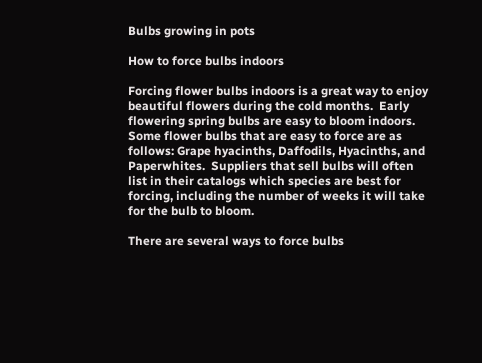Bulbs growing in pots

How to force bulbs indoors

Forcing flower bulbs indoors is a great way to enjoy beautiful flowers during the cold months.  Early flowering spring bulbs are easy to bloom indoors.  Some flower bulbs that are easy to force are as follows: Grape hyacinths, Daffodils, Hyacinths, and Paperwhites.  Suppliers that sell bulbs will often list in their catalogs which species are best for forcing, including the number of weeks it will take for the bulb to bloom.

There are several ways to force bulbs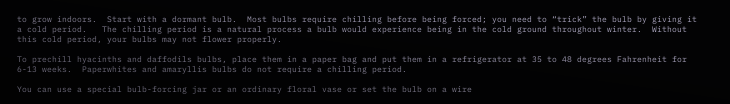to grow indoors.  Start with a dormant bulb.  Most bulbs require chilling before being forced; you need to “trick” the bulb by giving it a cold period.   The chilling period is a natural process a bulb would experience being in the cold ground throughout winter.  Without this cold period, your bulbs may not flower properly.

To prechill hyacinths and daffodils bulbs, place them in a paper bag and put them in a refrigerator at 35 to 48 degrees Fahrenheit for 6-13 weeks.  Paperwhites and amaryllis bulbs do not require a chilling period.

You can use a special bulb-forcing jar or an ordinary floral vase or set the bulb on a wire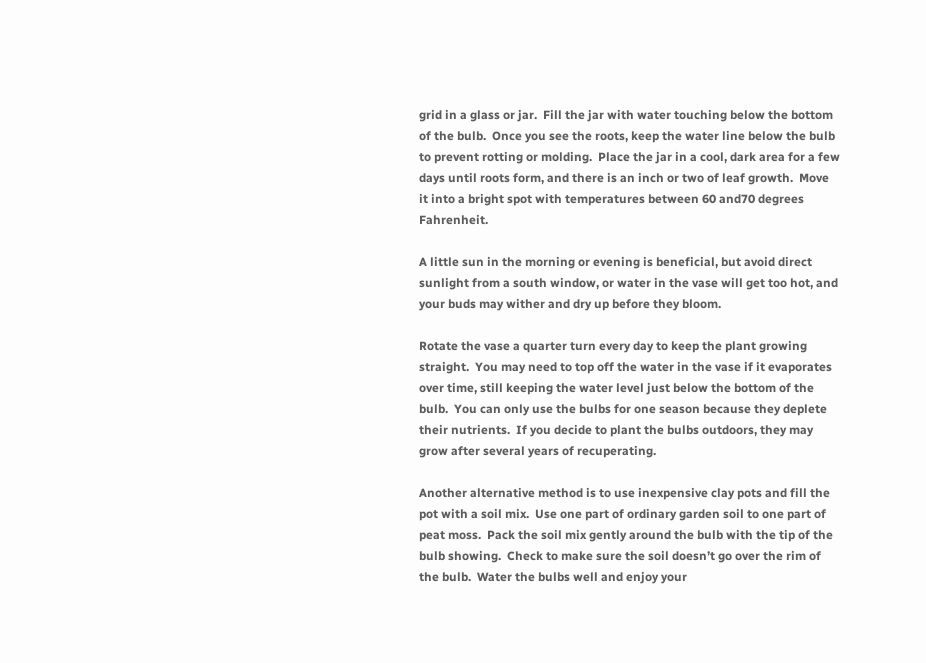grid in a glass or jar.  Fill the jar with water touching below the bottom of the bulb.  Once you see the roots, keep the water line below the bulb to prevent rotting or molding.  Place the jar in a cool, dark area for a few days until roots form, and there is an inch or two of leaf growth.  Move it into a bright spot with temperatures between 60 and70 degrees Fahrenheit.

A little sun in the morning or evening is beneficial, but avoid direct sunlight from a south window, or water in the vase will get too hot, and your buds may wither and dry up before they bloom.

Rotate the vase a quarter turn every day to keep the plant growing straight.  You may need to top off the water in the vase if it evaporates over time, still keeping the water level just below the bottom of the bulb.  You can only use the bulbs for one season because they deplete their nutrients.  If you decide to plant the bulbs outdoors, they may grow after several years of recuperating.

Another alternative method is to use inexpensive clay pots and fill the pot with a soil mix.  Use one part of ordinary garden soil to one part of peat moss.  Pack the soil mix gently around the bulb with the tip of the bulb showing.  Check to make sure the soil doesn’t go over the rim of the bulb.  Water the bulbs well and enjoy your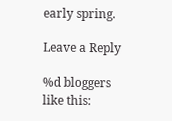early spring.

Leave a Reply

%d bloggers like this: